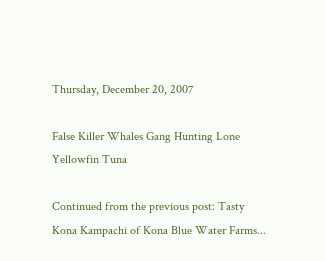Thursday, December 20, 2007

False Killer Whales Gang Hunting Lone Yellowfin Tuna

Continued from the previous post: Tasty Kona Kampachi of Kona Blue Water Farms...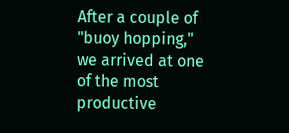After a couple of "buoy hopping," we arrived at one of the most productive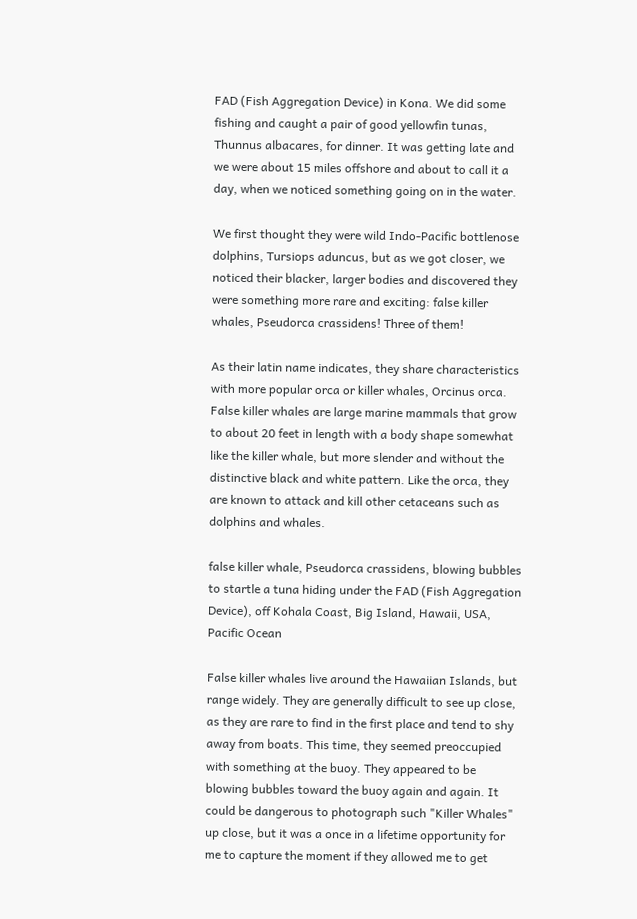FAD (Fish Aggregation Device) in Kona. We did some fishing and caught a pair of good yellowfin tunas, Thunnus albacares, for dinner. It was getting late and we were about 15 miles offshore and about to call it a day, when we noticed something going on in the water.

We first thought they were wild Indo-Pacific bottlenose dolphins, Tursiops aduncus, but as we got closer, we noticed their blacker, larger bodies and discovered they were something more rare and exciting: false killer whales, Pseudorca crassidens! Three of them!

As their latin name indicates, they share characteristics with more popular orca or killer whales, Orcinus orca. False killer whales are large marine mammals that grow to about 20 feet in length with a body shape somewhat like the killer whale, but more slender and without the distinctive black and white pattern. Like the orca, they are known to attack and kill other cetaceans such as dolphins and whales.

false killer whale, Pseudorca crassidens, blowing bubbles to startle a tuna hiding under the FAD (Fish Aggregation Device), off Kohala Coast, Big Island, Hawaii, USA, Pacific Ocean

False killer whales live around the Hawaiian Islands, but range widely. They are generally difficult to see up close, as they are rare to find in the first place and tend to shy away from boats. This time, they seemed preoccupied with something at the buoy. They appeared to be blowing bubbles toward the buoy again and again. It could be dangerous to photograph such "Killer Whales" up close, but it was a once in a lifetime opportunity for me to capture the moment if they allowed me to get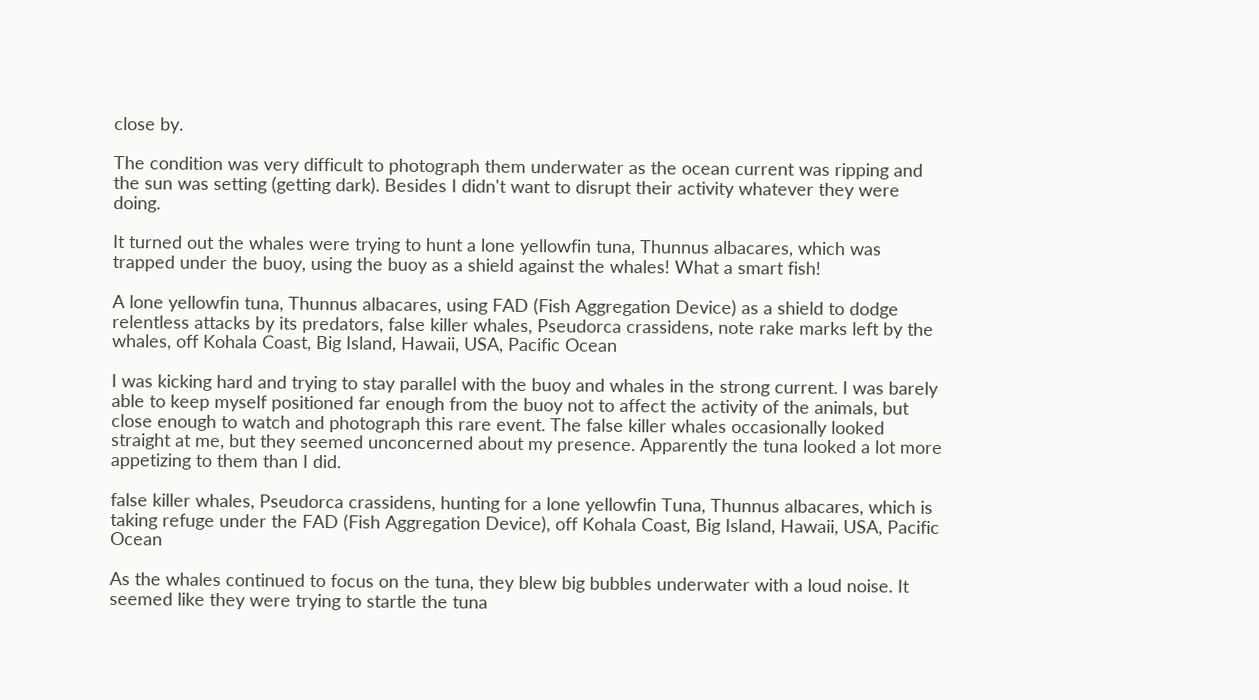close by.

The condition was very difficult to photograph them underwater as the ocean current was ripping and the sun was setting (getting dark). Besides I didn't want to disrupt their activity whatever they were doing.

It turned out the whales were trying to hunt a lone yellowfin tuna, Thunnus albacares, which was trapped under the buoy, using the buoy as a shield against the whales! What a smart fish!

A lone yellowfin tuna, Thunnus albacares, using FAD (Fish Aggregation Device) as a shield to dodge relentless attacks by its predators, false killer whales, Pseudorca crassidens, note rake marks left by the whales, off Kohala Coast, Big Island, Hawaii, USA, Pacific Ocean

I was kicking hard and trying to stay parallel with the buoy and whales in the strong current. I was barely able to keep myself positioned far enough from the buoy not to affect the activity of the animals, but close enough to watch and photograph this rare event. The false killer whales occasionally looked straight at me, but they seemed unconcerned about my presence. Apparently the tuna looked a lot more appetizing to them than I did.

false killer whales, Pseudorca crassidens, hunting for a lone yellowfin Tuna, Thunnus albacares, which is taking refuge under the FAD (Fish Aggregation Device), off Kohala Coast, Big Island, Hawaii, USA, Pacific Ocean

As the whales continued to focus on the tuna, they blew big bubbles underwater with a loud noise. It seemed like they were trying to startle the tuna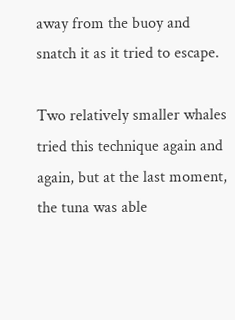away from the buoy and snatch it as it tried to escape.

Two relatively smaller whales tried this technique again and again, but at the last moment, the tuna was able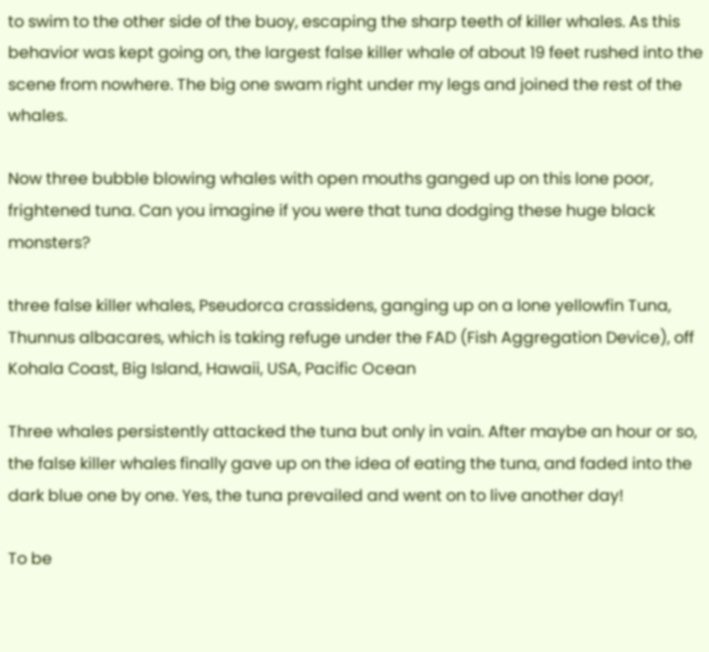to swim to the other side of the buoy, escaping the sharp teeth of killer whales. As this behavior was kept going on, the largest false killer whale of about 19 feet rushed into the scene from nowhere. The big one swam right under my legs and joined the rest of the whales.

Now three bubble blowing whales with open mouths ganged up on this lone poor, frightened tuna. Can you imagine if you were that tuna dodging these huge black monsters?

three false killer whales, Pseudorca crassidens, ganging up on a lone yellowfin Tuna, Thunnus albacares, which is taking refuge under the FAD (Fish Aggregation Device), off Kohala Coast, Big Island, Hawaii, USA, Pacific Ocean

Three whales persistently attacked the tuna but only in vain. After maybe an hour or so, the false killer whales finally gave up on the idea of eating the tuna, and faded into the dark blue one by one. Yes, the tuna prevailed and went on to live another day!

To be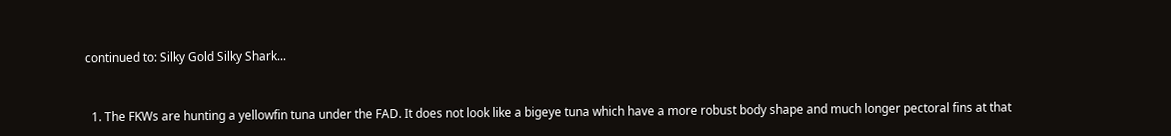continued to: Silky Gold Silky Shark...


  1. The FKWs are hunting a yellowfin tuna under the FAD. It does not look like a bigeye tuna which have a more robust body shape and much longer pectoral fins at that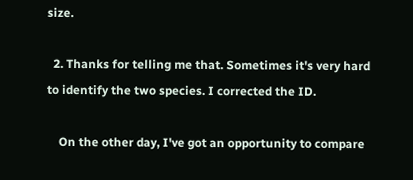size.

  2. Thanks for telling me that. Sometimes it's very hard to identify the two species. I corrected the ID.

    On the other day, I've got an opportunity to compare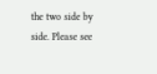the two side by side. Please see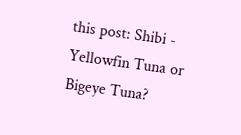this post: Shibi - Yellowfin Tuna or Bigeye Tuna?